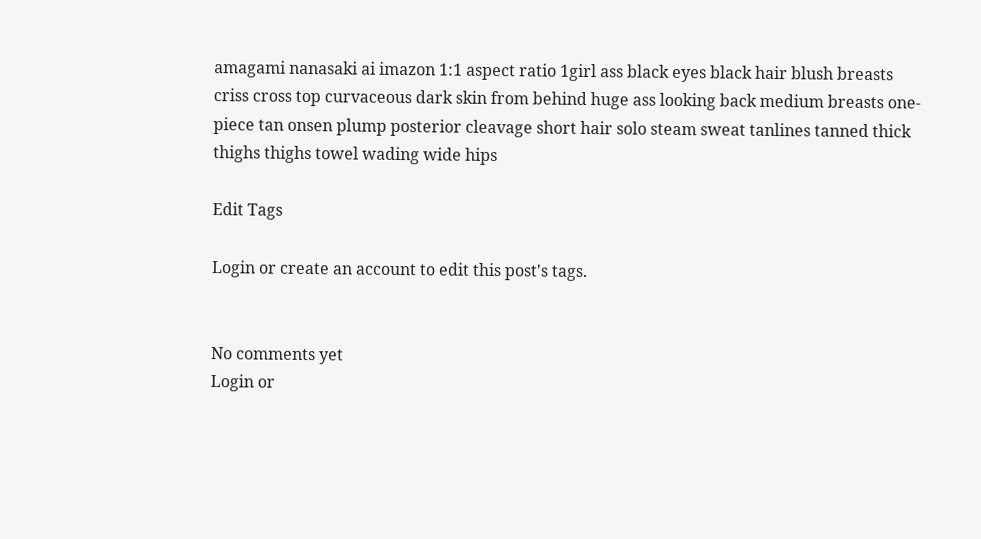amagami nanasaki ai imazon 1:1 aspect ratio 1girl ass black eyes black hair blush breasts criss cross top curvaceous dark skin from behind huge ass looking back medium breasts one-piece tan onsen plump posterior cleavage short hair solo steam sweat tanlines tanned thick thighs thighs towel wading wide hips

Edit Tags

Login or create an account to edit this post's tags.


No comments yet
Login or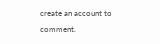create an account to comment.